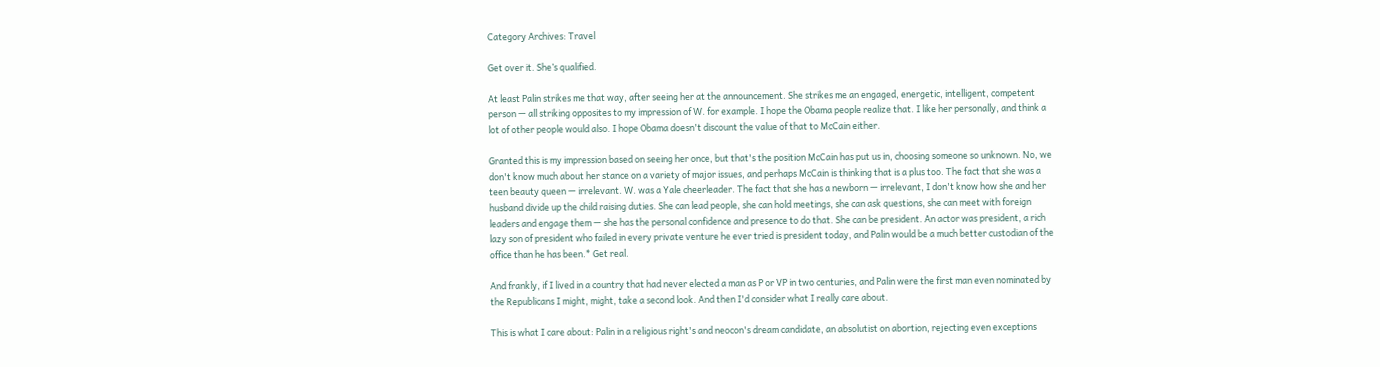Category Archives: Travel

Get over it. She’s qualified.

At least Palin strikes me that way, after seeing her at the announcement. She strikes me an engaged, energetic, intelligent, competent person — all striking opposites to my impression of W. for example. I hope the Obama people realize that. I like her personally, and think a lot of other people would also. I hope Obama doesn't discount the value of that to McCain either.

Granted this is my impression based on seeing her once, but that's the position McCain has put us in, choosing someone so unknown. No, we don't know much about her stance on a variety of major issues, and perhaps McCain is thinking that is a plus too. The fact that she was a teen beauty queen — irrelevant. W. was a Yale cheerleader. The fact that she has a newborn — irrelevant, I don't know how she and her husband divide up the child raising duties. She can lead people, she can hold meetings, she can ask questions, she can meet with foreign leaders and engage them — she has the personal confidence and presence to do that. She can be president. An actor was president, a rich lazy son of president who failed in every private venture he ever tried is president today, and Palin would be a much better custodian of the office than he has been.* Get real.

And frankly, if I lived in a country that had never elected a man as P or VP in two centuries, and Palin were the first man even nominated by the Republicans I might, might, take a second look. And then I'd consider what I really care about.

This is what I care about: Palin in a religious right's and neocon's dream candidate, an absolutist on abortion, rejecting even exceptions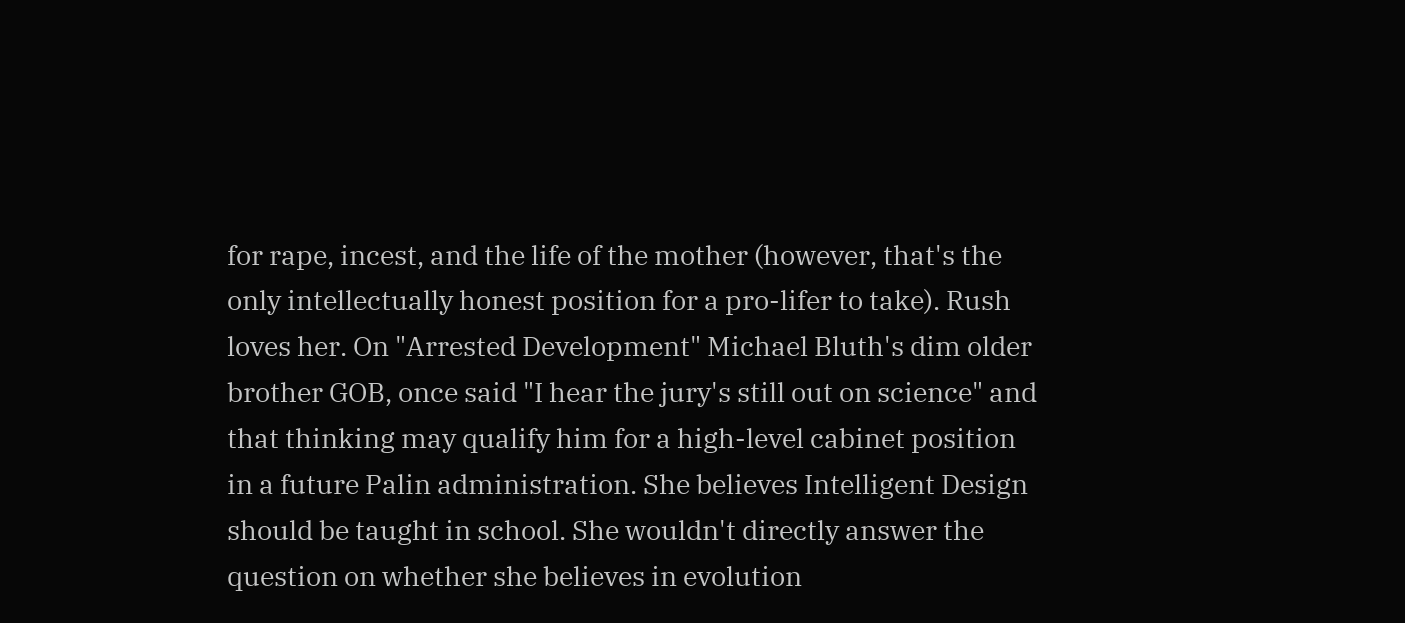for rape, incest, and the life of the mother (however, that's the only intellectually honest position for a pro-lifer to take). Rush loves her. On "Arrested Development" Michael Bluth's dim older brother GOB, once said "I hear the jury's still out on science" and that thinking may qualify him for a high-level cabinet position in a future Palin administration. She believes Intelligent Design should be taught in school. She wouldn't directly answer the question on whether she believes in evolution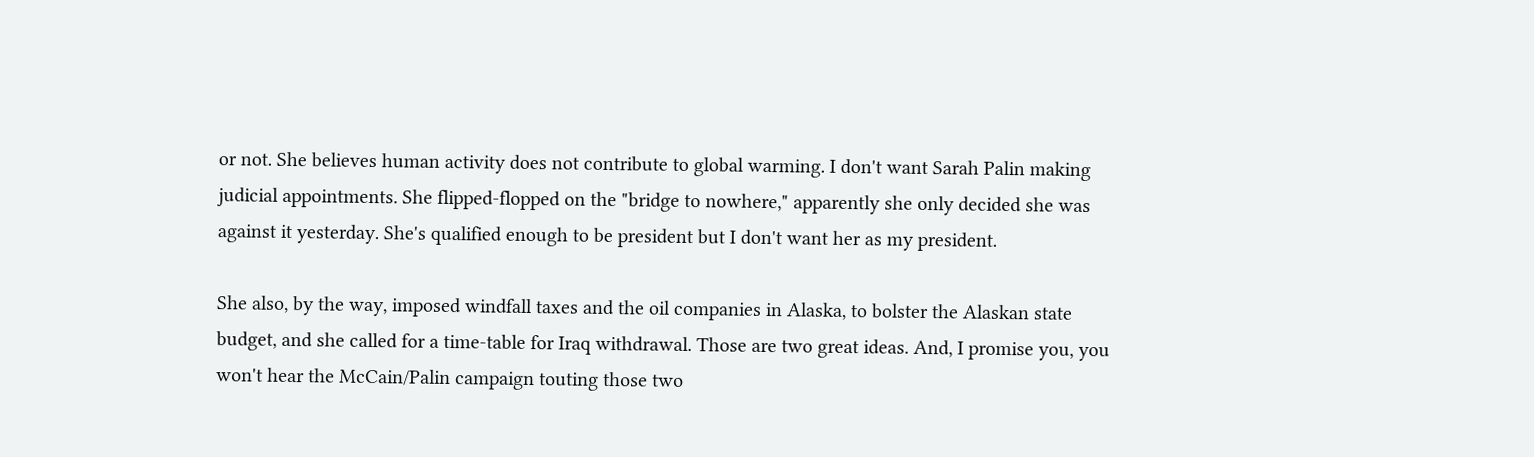or not. She believes human activity does not contribute to global warming. I don't want Sarah Palin making judicial appointments. She flipped-flopped on the "bridge to nowhere," apparently she only decided she was against it yesterday. She's qualified enough to be president but I don't want her as my president.

She also, by the way, imposed windfall taxes and the oil companies in Alaska, to bolster the Alaskan state budget, and she called for a time-table for Iraq withdrawal. Those are two great ideas. And, I promise you, you won't hear the McCain/Palin campaign touting those two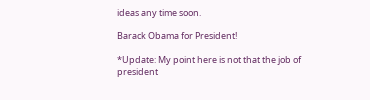ideas any time soon.

Barack Obama for President!

*Update: My point here is not that the job of president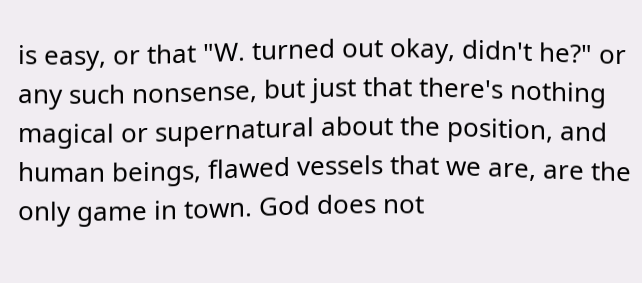is easy, or that "W. turned out okay, didn't he?" or any such nonsense, but just that there's nothing magical or supernatural about the position, and human beings, flawed vessels that we are, are the only game in town. God does not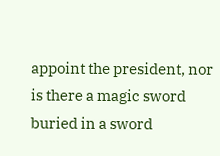appoint the president, nor is there a magic sword buried in a sword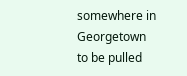somewhere in Georgetown to be pulled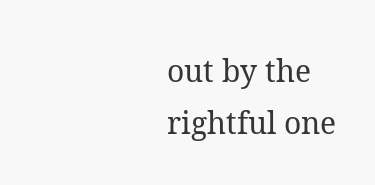out by the rightful one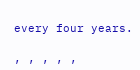every four years.

, , , , ,